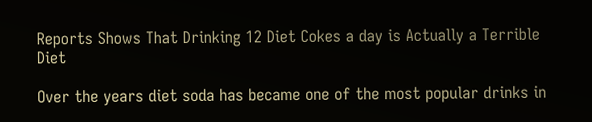Reports Shows That Drinking 12 Diet Cokes a day is Actually a Terrible Diet

Over the years diet soda has became one of the most popular drinks in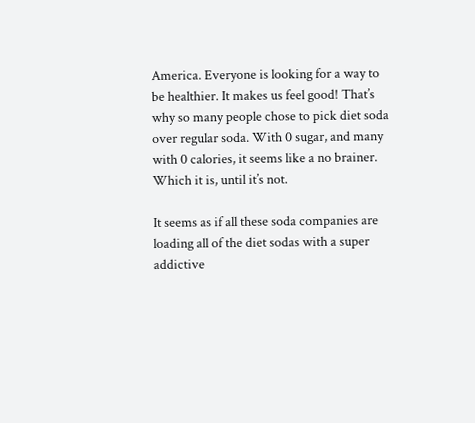America. Everyone is looking for a way to be healthier. It makes us feel good! That’s why so many people chose to pick diet soda over regular soda. With 0 sugar, and many with 0 calories, it seems like a no brainer. Which it is, until it’s not.

It seems as if all these soda companies are loading all of the diet sodas with a super addictive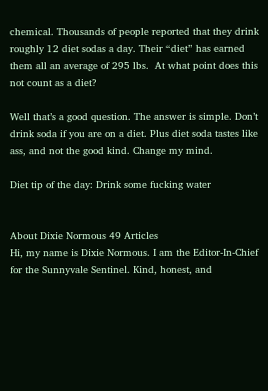chemical. Thousands of people reported that they drink roughly 12 diet sodas a day. Their “diet” has earned them all an average of 295 lbs.  At what point does this not count as a diet?

Well that’s a good question. The answer is simple. Don’t drink soda if you are on a diet. Plus diet soda tastes like ass, and not the good kind. Change my mind.

Diet tip of the day: Drink some fucking water


About Dixie Normous 49 Articles
Hi, my name is Dixie Normous. I am the Editor-In-Chief for the Sunnyvale Sentinel. Kind, honest, and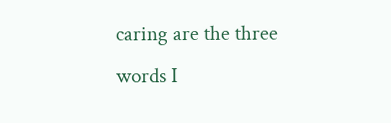caring are the three words I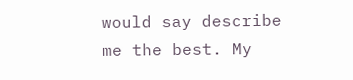would say describe me the best. My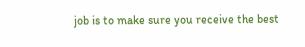job is to make sure you receive the best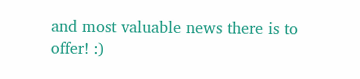and most valuable news there is to offer! :)